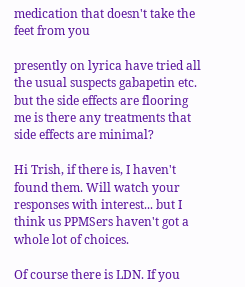medication that doesn't take the feet from you

presently on lyrica have tried all the usual suspects gabapetin etc. but the side effects are flooring me is there any treatments that side effects are minimal?

Hi Trish, if there is, I haven't found them. Will watch your responses with interest... but I think us PPMSers haven't got a whole lot of choices.

Of course there is LDN. If you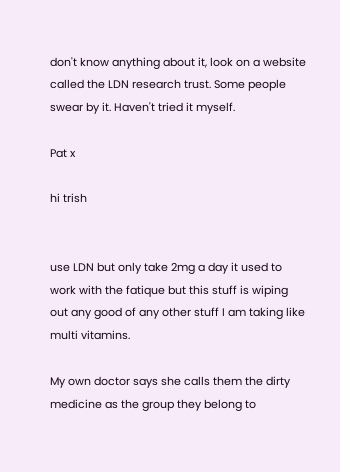don't know anything about it, look on a website called the LDN research trust. Some people swear by it. Haven't tried it myself.

Pat x

hi trish


use LDN but only take 2mg a day it used to work with the fatique but this stuff is wiping out any good of any other stuff I am taking like multi vitamins.

My own doctor says she calls them the dirty medicine as the group they belong to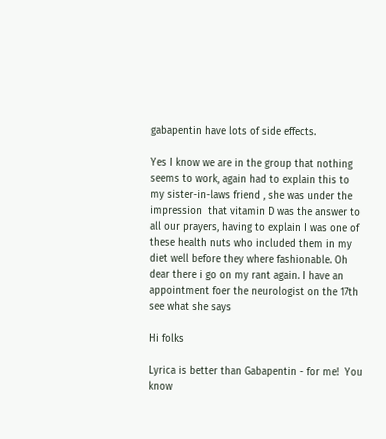gabapentin have lots of side effects.

Yes I know we are in the group that nothing seems to work, again had to explain this to my sister-in-laws friend , she was under the impression  that vitamin D was the answer to all our prayers, having to explain I was one of these health nuts who included them in my diet well before they where fashionable. Oh dear there i go on my rant again. I have an appointment foer the neurologist on the 17th see what she says

Hi folks

Lyrica is better than Gabapentin - for me!  You know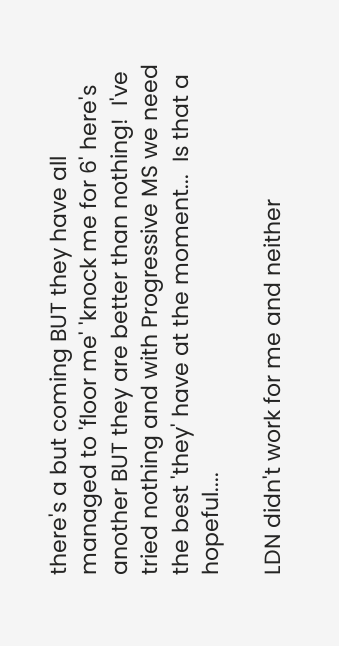there's a but coming BUT they have all managed to 'floor me' 'knock me for 6' here's another BUT they are better than nothing!  I've tried nothing and with Progressive MS we need the best 'they' have at the moment...  Is that a hopeful....

LDN didn't work for me and neither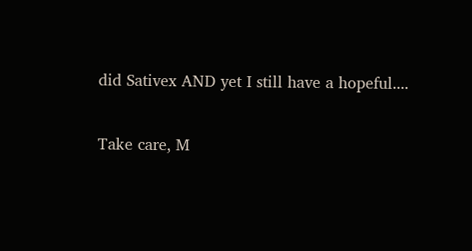did Sativex AND yet I still have a hopeful....

Take care, M